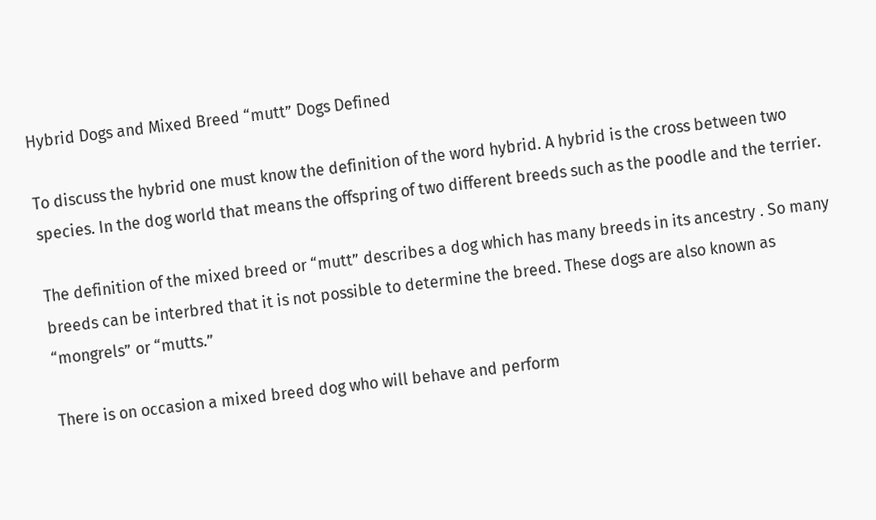Hybrid Dogs and Mixed Breed “mutt” Dogs Defined

To discuss the hybrid one must know the definition of the word hybrid. A hybrid is the cross between two species. In the dog world that means the offspring of two different breeds such as the poodle and the terrier.

The definition of the mixed breed or “mutt” describes a dog which has many breeds in its ancestry . So many breeds can be interbred that it is not possible to determine the breed. These dogs are also known as “mongrels” or “mutts.”

There is on occasion a mixed breed dog who will behave and perform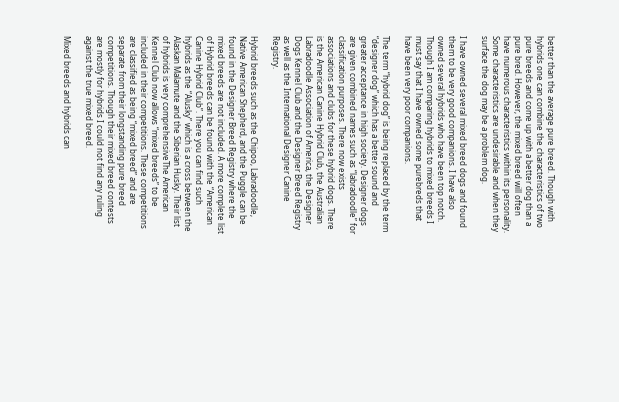better than the average pure breed. Though with hybrids one can combine the characteristics of two pure breeds and come up with a better dog than a pure bred. However, the mixed breed will often have numerous characteristics within its personality. Some characteristics are undesirable and when they surface the dog may be a problem dog.

I have owned several mixed breed dogs and found them to be very good companions. I have also owned several hybrids who have been top notch. Though I am comparing hybrids to mixed breeds I must say that I have owned some purebreds that have been very poor companions.

The term “hybrid dog” is being replaced by the term “designer dog” which has a better sound and greater acceptance in high society. Designer dogs are given combined names such as “labradoodle” for classification purposes. There now exists associations and clubs for these hybrid dogs. There is the American Canine Hybrid Club, the Australian Labradoodle Association of America, the Designer Dogs Kennel Club and the Designer Breed Registry as well as the International Designer Canine Registry.

Hybrid breeds such as the Chipoo, Labradoodle, Native American Shepherd, and the Puggle can be found in the Designer Breed Registry where the mixed breeds are not included. A more complete list of Hybrid breeds can be found with the “American Canine Hybrid Club”. There you can find such hybrids as the “Alusky” which is a cross between the Alaskan Malamute and the Siberian Husky. Their list of hybrids is very comprehensiveThe American Kennel Club now allows “mixed breeds” to be included in their competitions. These competitions are classified as being “mixed breed” and are separate from their longstanding pure breed competitions. Though their mixed breed contests are mostly for hybrids I could not find any ruling against the true mixed breed.

Mixed breeds and hybrids can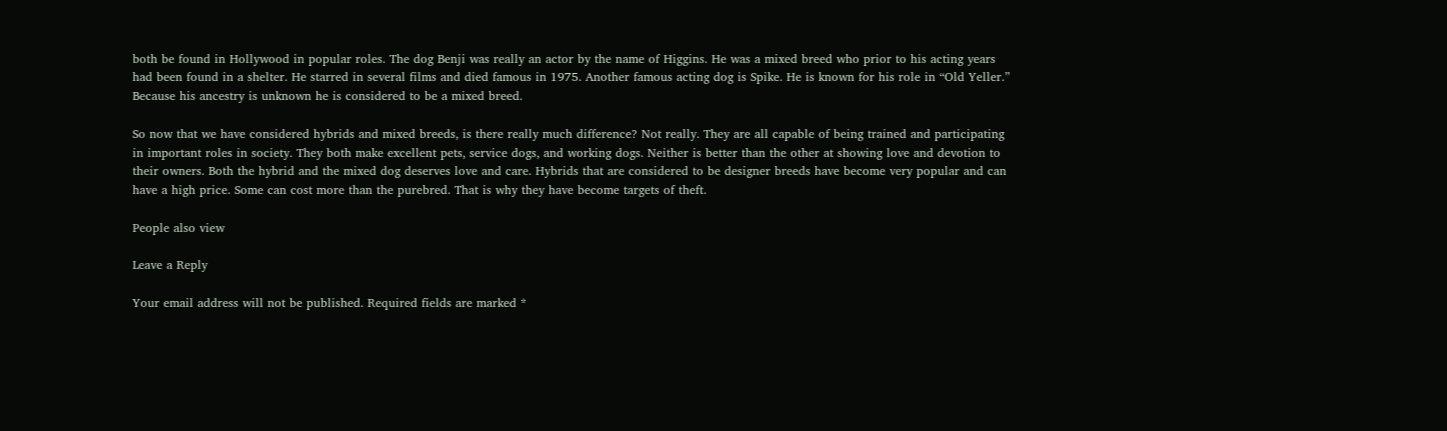both be found in Hollywood in popular roles. The dog Benji was really an actor by the name of Higgins. He was a mixed breed who prior to his acting years had been found in a shelter. He starred in several films and died famous in 1975. Another famous acting dog is Spike. He is known for his role in “Old Yeller.” Because his ancestry is unknown he is considered to be a mixed breed.

So now that we have considered hybrids and mixed breeds, is there really much difference? Not really. They are all capable of being trained and participating in important roles in society. They both make excellent pets, service dogs, and working dogs. Neither is better than the other at showing love and devotion to their owners. Both the hybrid and the mixed dog deserves love and care. Hybrids that are considered to be designer breeds have become very popular and can have a high price. Some can cost more than the purebred. That is why they have become targets of theft.

People also view

Leave a Reply

Your email address will not be published. Required fields are marked *